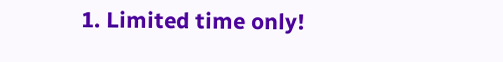1. Limited time only!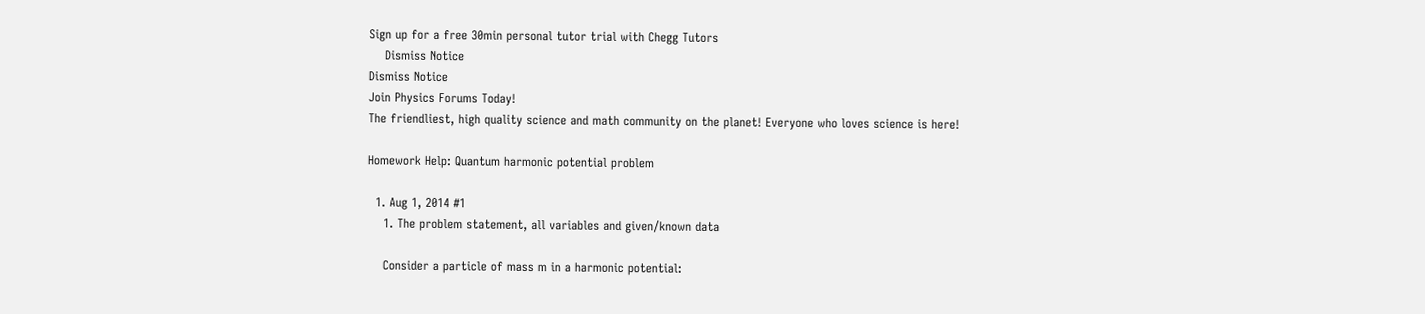Sign up for a free 30min personal tutor trial with Chegg Tutors
    Dismiss Notice
Dismiss Notice
Join Physics Forums Today!
The friendliest, high quality science and math community on the planet! Everyone who loves science is here!

Homework Help: Quantum harmonic potential problem

  1. Aug 1, 2014 #1
    1. The problem statement, all variables and given/known data

    Consider a particle of mass m in a harmonic potential: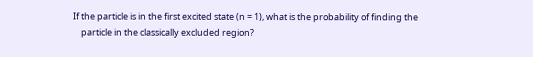If the particle is in the first excited state (n = 1), what is the probability of finding the
    particle in the classically excluded region?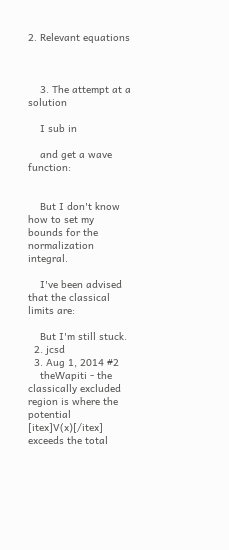2. Relevant equations



    3. The attempt at a solution

    I sub in

    and get a wave function:


    But I don't know how to set my bounds for the normalization integral.

    I've been advised that the classical limits are:

    But I'm still stuck.
  2. jcsd
  3. Aug 1, 2014 #2
    theWapiti - the classically excluded region is where the potential [itex]V(x)[/itex] exceeds the total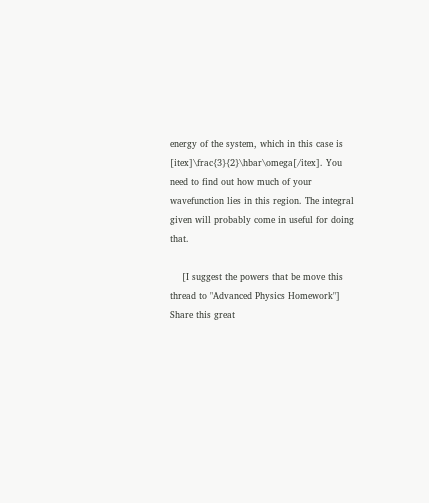energy of the system, which in this case is [itex]\frac{3}{2}\hbar\omega[/itex]. You need to find out how much of your wavefunction lies in this region. The integral given will probably come in useful for doing that.

    [I suggest the powers that be move this thread to "Advanced Physics Homework"]
Share this great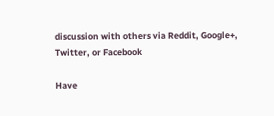discussion with others via Reddit, Google+, Twitter, or Facebook

Have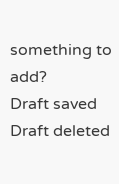something to add?
Draft saved Draft deleted